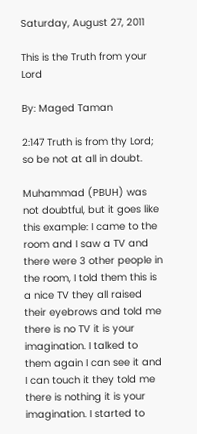Saturday, August 27, 2011

This is the Truth from your Lord

By: Maged Taman

2:147 Truth is from thy Lord; so be not at all in doubt.

Muhammad (PBUH) was not doubtful, but it goes like this example: I came to the room and I saw a TV and there were 3 other people in the room, I told them this is a nice TV they all raised their eyebrows and told me there is no TV it is your imagination. I talked to them again I can see it and I can touch it they told me there is nothing it is your imagination. I started to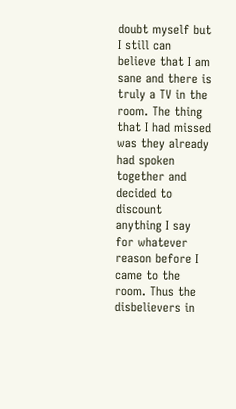doubt myself but I still can believe that I am sane and there is truly a TV in the room. The thing that I had missed was they already had spoken together and decided to discount anything I say for whatever reason before I came to the room. Thus the disbelievers in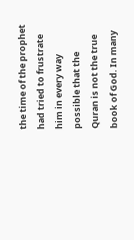the time of the prophet had tried to frustrate him in every way possible that the Quran is not the true book of God. In many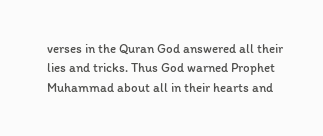verses in the Quran God answered all their lies and tricks. Thus God warned Prophet Muhammad about all in their hearts and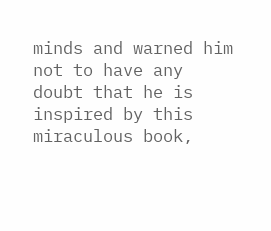minds and warned him not to have any doubt that he is inspired by this miraculous book,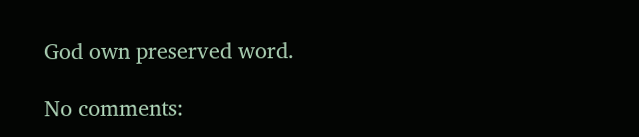God own preserved word.

No comments: